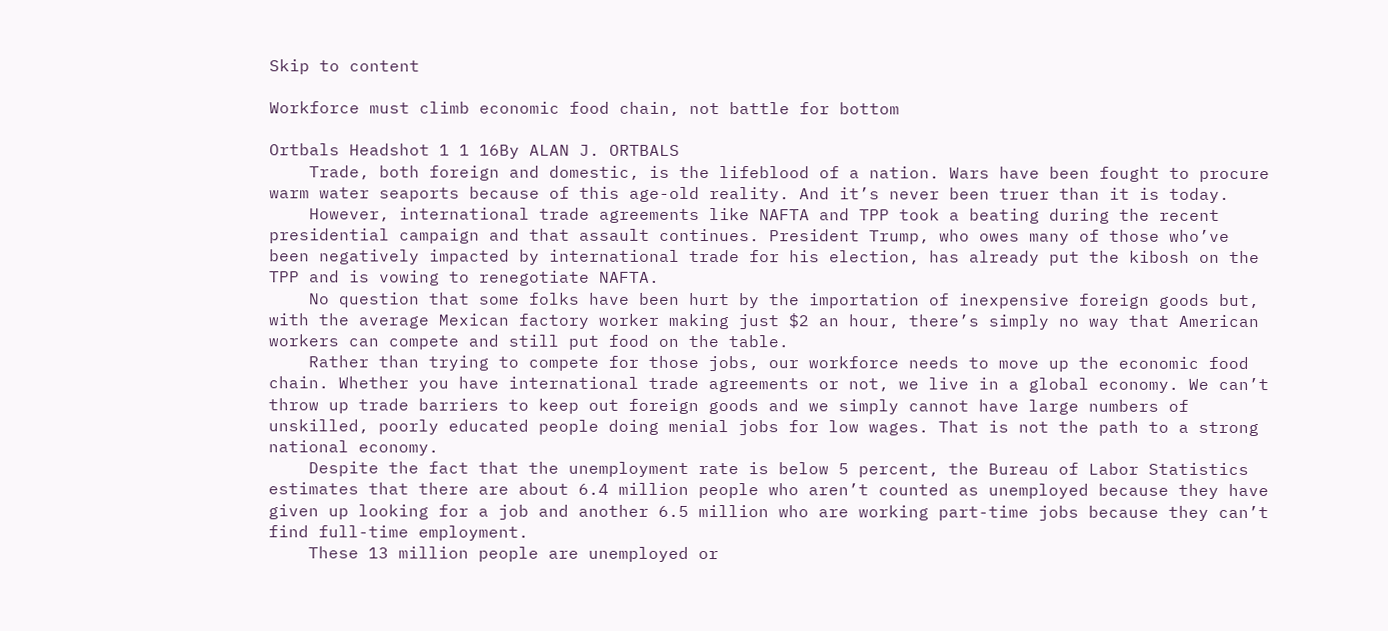Skip to content

Workforce must climb economic food chain, not battle for bottom

Ortbals Headshot 1 1 16By ALAN J. ORTBALS
    Trade, both foreign and domestic, is the lifeblood of a nation. Wars have been fought to procure warm water seaports because of this age-old reality. And it’s never been truer than it is today.
    However, international trade agreements like NAFTA and TPP took a beating during the recent presidential campaign and that assault continues. President Trump, who owes many of those who’ve been negatively impacted by international trade for his election, has already put the kibosh on the TPP and is vowing to renegotiate NAFTA.
    No question that some folks have been hurt by the importation of inexpensive foreign goods but, with the average Mexican factory worker making just $2 an hour, there’s simply no way that American workers can compete and still put food on the table.
    Rather than trying to compete for those jobs, our workforce needs to move up the economic food chain. Whether you have international trade agreements or not, we live in a global economy. We can’t throw up trade barriers to keep out foreign goods and we simply cannot have large numbers of unskilled, poorly educated people doing menial jobs for low wages. That is not the path to a strong national economy.
    Despite the fact that the unemployment rate is below 5 percent, the Bureau of Labor Statistics estimates that there are about 6.4 million people who aren’t counted as unemployed because they have given up looking for a job and another 6.5 million who are working part-time jobs because they can’t find full-time employment.
    These 13 million people are unemployed or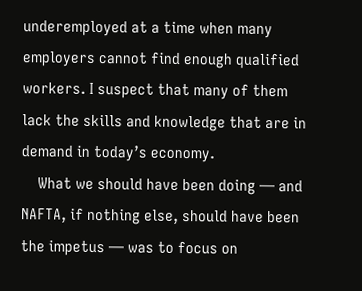underemployed at a time when many employers cannot find enough qualified workers. I suspect that many of them lack the skills and knowledge that are in demand in today’s economy.
    What we should have been doing — and NAFTA, if nothing else, should have been the impetus — was to focus on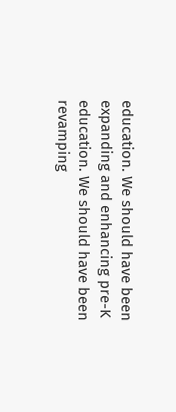education. We should have been expanding and enhancing pre-K education. We should have been revamping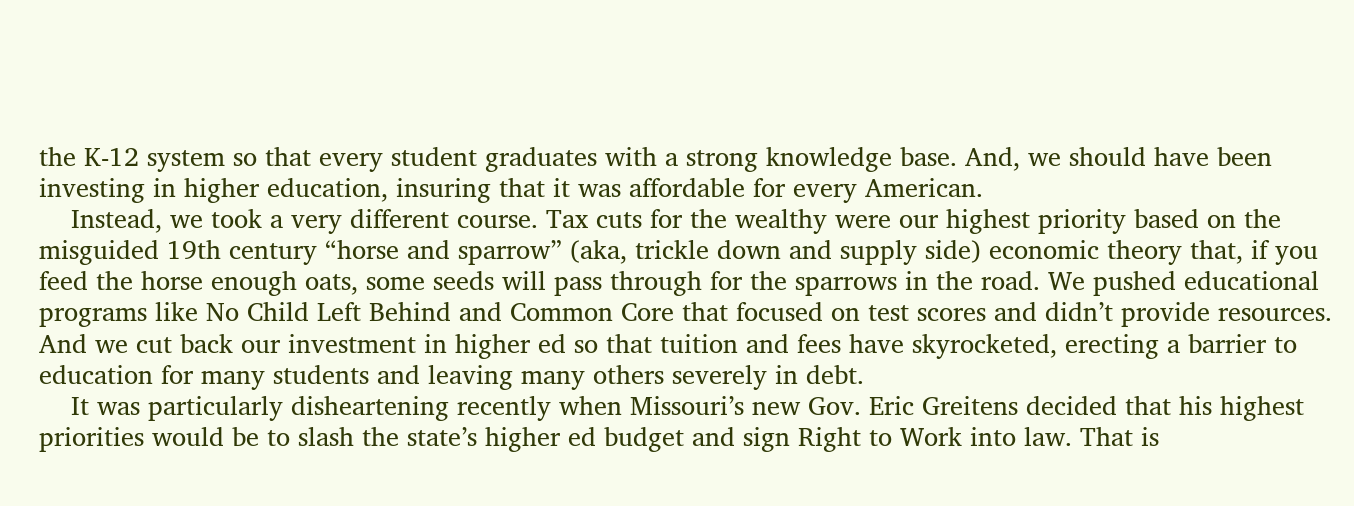the K-12 system so that every student graduates with a strong knowledge base. And, we should have been investing in higher education, insuring that it was affordable for every American.
    Instead, we took a very different course. Tax cuts for the wealthy were our highest priority based on the misguided 19th century “horse and sparrow” (aka, trickle down and supply side) economic theory that, if you feed the horse enough oats, some seeds will pass through for the sparrows in the road. We pushed educational programs like No Child Left Behind and Common Core that focused on test scores and didn’t provide resources. And we cut back our investment in higher ed so that tuition and fees have skyrocketed, erecting a barrier to education for many students and leaving many others severely in debt.
    It was particularly disheartening recently when Missouri’s new Gov. Eric Greitens decided that his highest priorities would be to slash the state’s higher ed budget and sign Right to Work into law. That is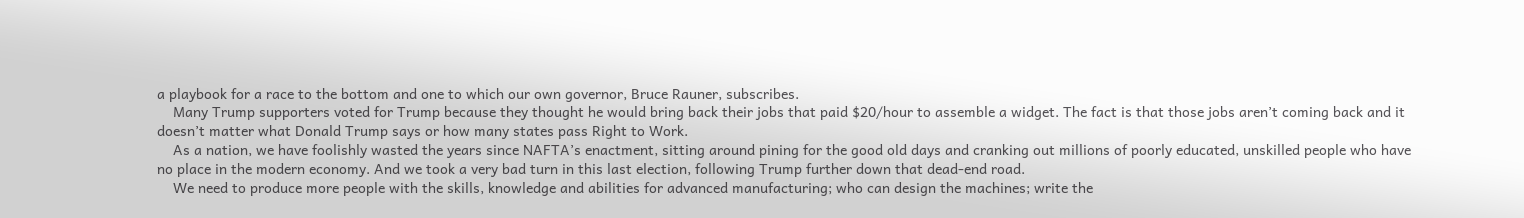a playbook for a race to the bottom and one to which our own governor, Bruce Rauner, subscribes.
    Many Trump supporters voted for Trump because they thought he would bring back their jobs that paid $20/hour to assemble a widget. The fact is that those jobs aren’t coming back and it doesn’t matter what Donald Trump says or how many states pass Right to Work.
    As a nation, we have foolishly wasted the years since NAFTA’s enactment, sitting around pining for the good old days and cranking out millions of poorly educated, unskilled people who have no place in the modern economy. And we took a very bad turn in this last election, following Trump further down that dead-end road.
    We need to produce more people with the skills, knowledge and abilities for advanced manufacturing; who can design the machines; write the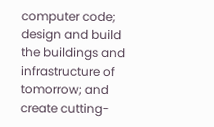computer code; design and build the buildings and infrastructure of tomorrow; and create cutting-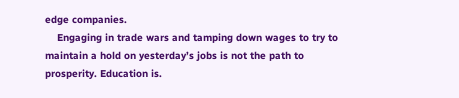edge companies.
    Engaging in trade wars and tamping down wages to try to maintain a hold on yesterday’s jobs is not the path to prosperity. Education is.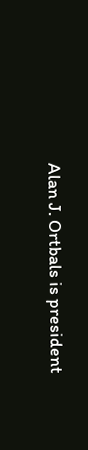Alan J. Ortbals is president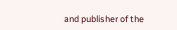and publisher of the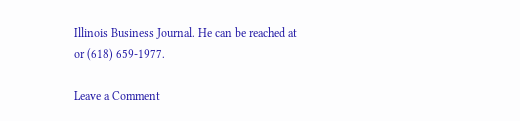Illinois Business Journal. He can be reached at or (618) 659-1977.

Leave a Comment